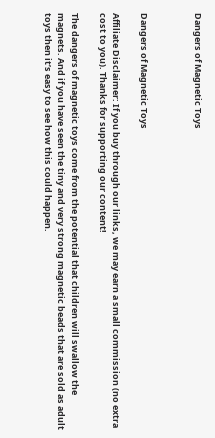Dangers of Magnetic Toys



Dangers of Magnetic Toys

Affiliate Disclaimer: If you buy through our links, we may earn a small commission (no extra cost to you). Thanks for supporting our content!

The dangers of magnetic toys come from the potential that children will swallow the magnets. And if you have seen the tiny and very strong magnetic beads that are sold as adult toys then it’s easy to see how this could happen.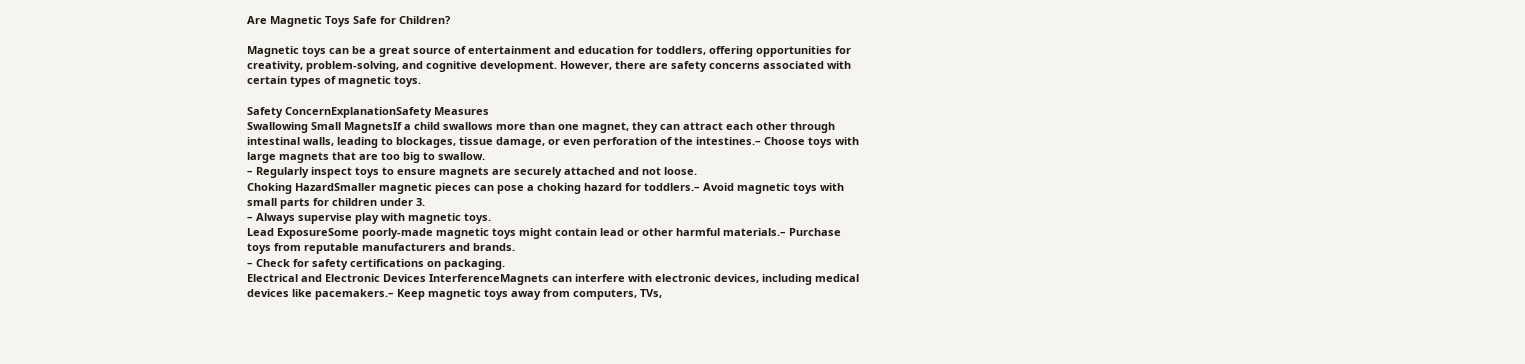Are Magnetic Toys Safe for Children?

Magnetic toys can be a great source of entertainment and education for toddlers, offering opportunities for creativity, problem-solving, and cognitive development. However, there are safety concerns associated with certain types of magnetic toys.

Safety ConcernExplanationSafety Measures
Swallowing Small MagnetsIf a child swallows more than one magnet, they can attract each other through intestinal walls, leading to blockages, tissue damage, or even perforation of the intestines.– Choose toys with large magnets that are too big to swallow.
– Regularly inspect toys to ensure magnets are securely attached and not loose.
Choking HazardSmaller magnetic pieces can pose a choking hazard for toddlers.– Avoid magnetic toys with small parts for children under 3.
– Always supervise play with magnetic toys.
Lead ExposureSome poorly-made magnetic toys might contain lead or other harmful materials.– Purchase toys from reputable manufacturers and brands.
– Check for safety certifications on packaging.
Electrical and Electronic Devices InterferenceMagnets can interfere with electronic devices, including medical devices like pacemakers.– Keep magnetic toys away from computers, TVs,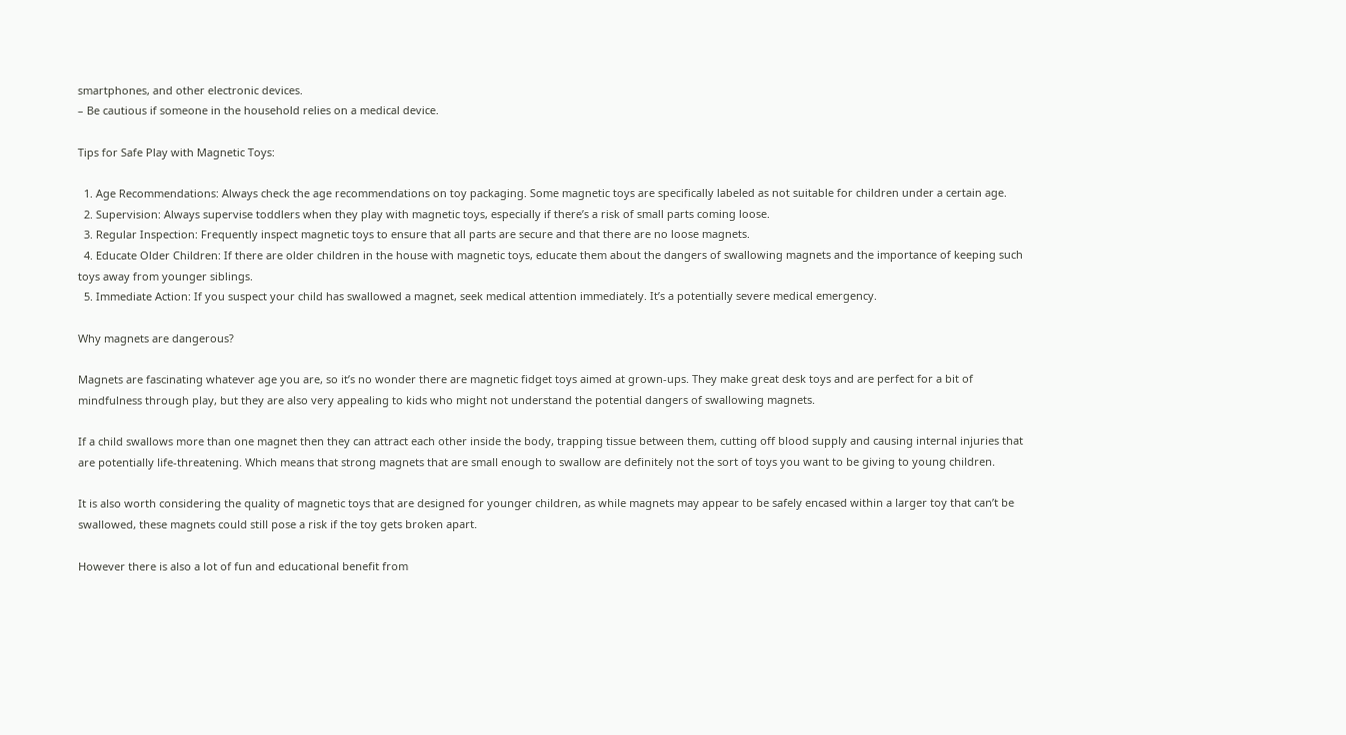smartphones, and other electronic devices.
– Be cautious if someone in the household relies on a medical device.

Tips for Safe Play with Magnetic Toys:

  1. Age Recommendations: Always check the age recommendations on toy packaging. Some magnetic toys are specifically labeled as not suitable for children under a certain age.
  2. Supervision: Always supervise toddlers when they play with magnetic toys, especially if there’s a risk of small parts coming loose.
  3. Regular Inspection: Frequently inspect magnetic toys to ensure that all parts are secure and that there are no loose magnets.
  4. Educate Older Children: If there are older children in the house with magnetic toys, educate them about the dangers of swallowing magnets and the importance of keeping such toys away from younger siblings.
  5. Immediate Action: If you suspect your child has swallowed a magnet, seek medical attention immediately. It’s a potentially severe medical emergency.

Why magnets are dangerous?

Magnets are fascinating whatever age you are, so it’s no wonder there are magnetic fidget toys aimed at grown-ups. They make great desk toys and are perfect for a bit of mindfulness through play, but they are also very appealing to kids who might not understand the potential dangers of swallowing magnets.

If a child swallows more than one magnet then they can attract each other inside the body, trapping tissue between them, cutting off blood supply and causing internal injuries that are potentially life-threatening. Which means that strong magnets that are small enough to swallow are definitely not the sort of toys you want to be giving to young children.

It is also worth considering the quality of magnetic toys that are designed for younger children, as while magnets may appear to be safely encased within a larger toy that can’t be swallowed, these magnets could still pose a risk if the toy gets broken apart.

However there is also a lot of fun and educational benefit from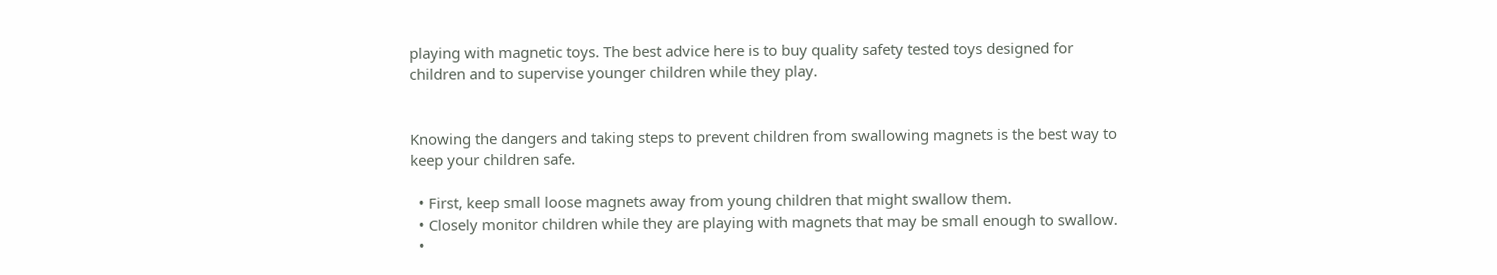playing with magnetic toys. The best advice here is to buy quality safety tested toys designed for children and to supervise younger children while they play.


Knowing the dangers and taking steps to prevent children from swallowing magnets is the best way to keep your children safe.

  • First, keep small loose magnets away from young children that might swallow them.
  • Closely monitor children while they are playing with magnets that may be small enough to swallow.
  •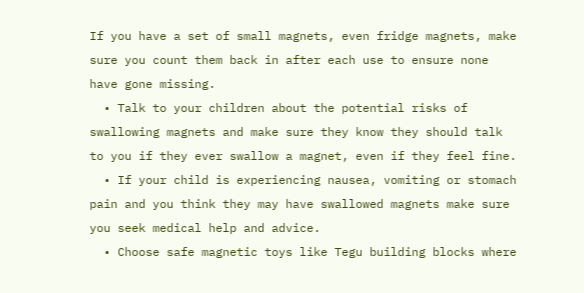If you have a set of small magnets, even fridge magnets, make sure you count them back in after each use to ensure none have gone missing.
  • Talk to your children about the potential risks of swallowing magnets and make sure they know they should talk to you if they ever swallow a magnet, even if they feel fine.
  • If your child is experiencing nausea, vomiting or stomach pain and you think they may have swallowed magnets make sure you seek medical help and advice.
  • Choose safe magnetic toys like Tegu building blocks where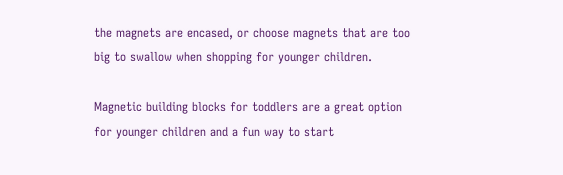the magnets are encased, or choose magnets that are too big to swallow when shopping for younger children.

Magnetic building blocks for toddlers are a great option for younger children and a fun way to start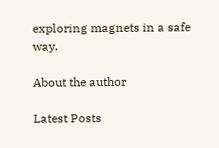exploring magnets in a safe way.

About the author

Latest Posts